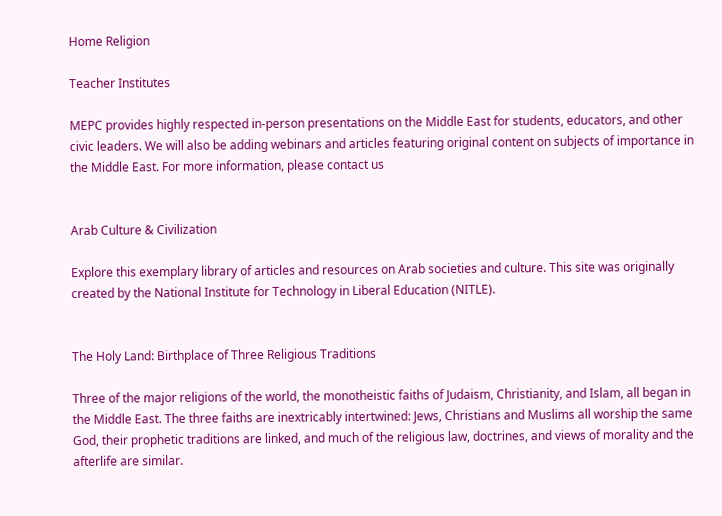Home Religion

Teacher Institutes

MEPC provides highly respected in-person presentations on the Middle East for students, educators, and other civic leaders. We will also be adding webinars and articles featuring original content on subjects of importance in the Middle East. For more information, please contact us


Arab Culture & Civilization

Explore this exemplary library of articles and resources on Arab societies and culture. This site was originally created by the National Institute for Technology in Liberal Education (NITLE).


The Holy Land: Birthplace of Three Religious Traditions

Three of the major religions of the world, the monotheistic faiths of Judaism, Christianity, and Islam, all began in the Middle East. The three faiths are inextricably intertwined: Jews, Christians and Muslims all worship the same God, their prophetic traditions are linked, and much of the religious law, doctrines, and views of morality and the afterlife are similar.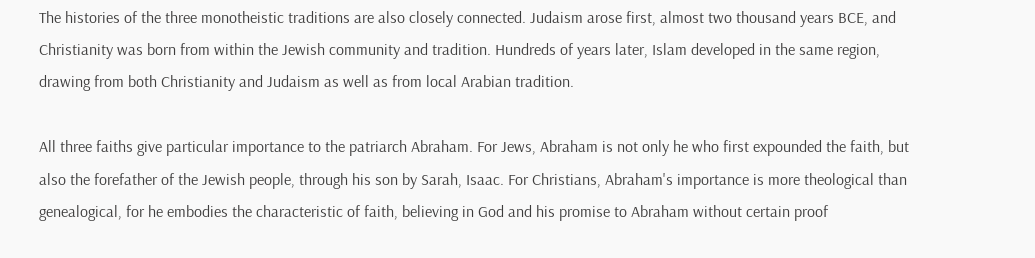The histories of the three monotheistic traditions are also closely connected. Judaism arose first, almost two thousand years BCE, and Christianity was born from within the Jewish community and tradition. Hundreds of years later, Islam developed in the same region, drawing from both Christianity and Judaism as well as from local Arabian tradition.

All three faiths give particular importance to the patriarch Abraham. For Jews, Abraham is not only he who first expounded the faith, but also the forefather of the Jewish people, through his son by Sarah, Isaac. For Christians, Abraham's importance is more theological than genealogical, for he embodies the characteristic of faith, believing in God and his promise to Abraham without certain proof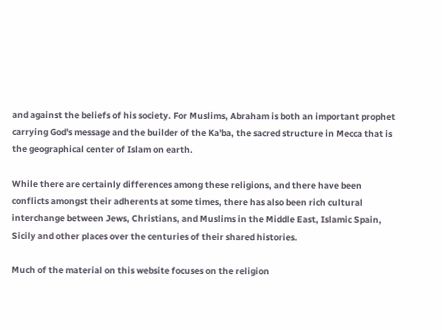and against the beliefs of his society. For Muslims, Abraham is both an important prophet carrying God's message and the builder of the Ka'ba, the sacred structure in Mecca that is the geographical center of Islam on earth.

While there are certainly differences among these religions, and there have been conflicts amongst their adherents at some times, there has also been rich cultural interchange between Jews, Christians, and Muslims in the Middle East, Islamic Spain, Sicily and other places over the centuries of their shared histories.

Much of the material on this website focuses on the religion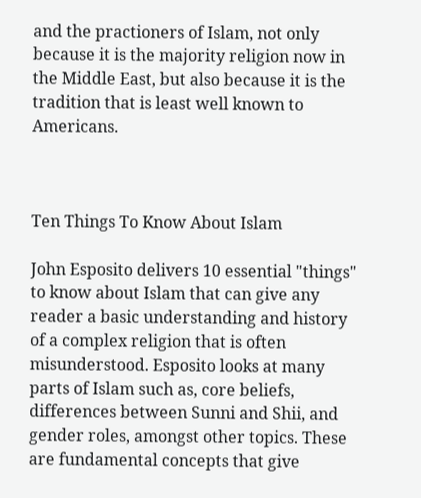and the practioners of Islam, not only because it is the majority religion now in the Middle East, but also because it is the tradition that is least well known to Americans.



Ten Things To Know About Islam

John Esposito delivers 10 essential "things" to know about Islam that can give any reader a basic understanding and history of a complex religion that is often misunderstood. Esposito looks at many parts of Islam such as, core beliefs, differences between Sunni and Shii, and  gender roles, amongst other topics. These are fundamental concepts that give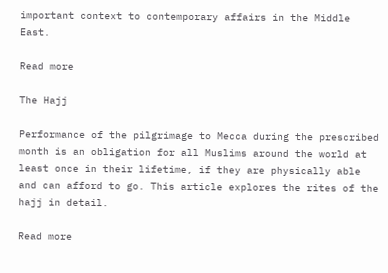important context to contemporary affairs in the Middle East.

Read more

The Hajj

Performance of the pilgrimage to Mecca during the prescribed month is an obligation for all Muslims around the world at least once in their lifetime, if they are physically able and can afford to go. This article explores the rites of the hajj in detail.

Read more